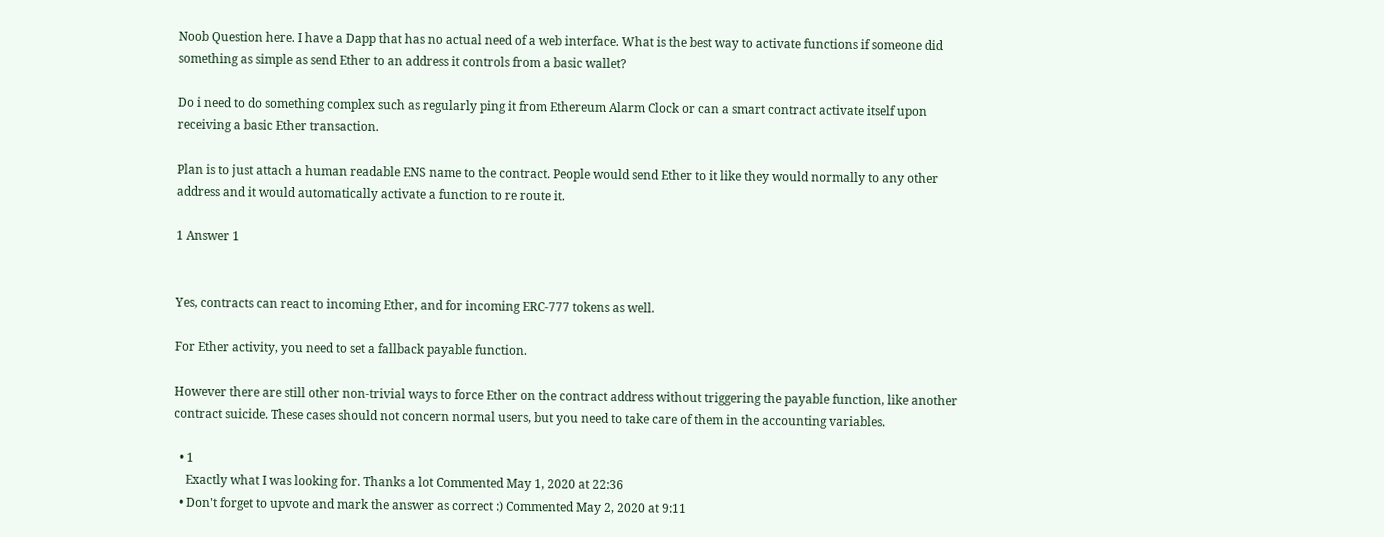Noob Question here. I have a Dapp that has no actual need of a web interface. What is the best way to activate functions if someone did something as simple as send Ether to an address it controls from a basic wallet?

Do i need to do something complex such as regularly ping it from Ethereum Alarm Clock or can a smart contract activate itself upon receiving a basic Ether transaction.

Plan is to just attach a human readable ENS name to the contract. People would send Ether to it like they would normally to any other address and it would automatically activate a function to re route it.

1 Answer 1


Yes, contracts can react to incoming Ether, and for incoming ERC-777 tokens as well.

For Ether activity, you need to set a fallback payable function.

However there are still other non-trivial ways to force Ether on the contract address without triggering the payable function, like another contract suicide. These cases should not concern normal users, but you need to take care of them in the accounting variables.

  • 1
    Exactly what I was looking for. Thanks a lot Commented May 1, 2020 at 22:36
  • Don't forget to upvote and mark the answer as correct :) Commented May 2, 2020 at 9:11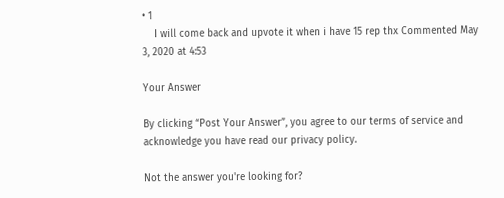• 1
    I will come back and upvote it when i have 15 rep thx Commented May 3, 2020 at 4:53

Your Answer

By clicking “Post Your Answer”, you agree to our terms of service and acknowledge you have read our privacy policy.

Not the answer you're looking for?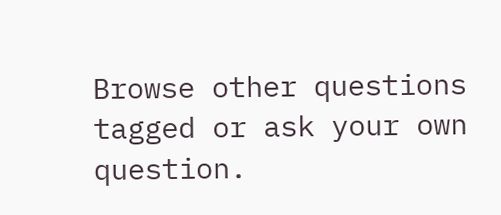Browse other questions tagged or ask your own question.